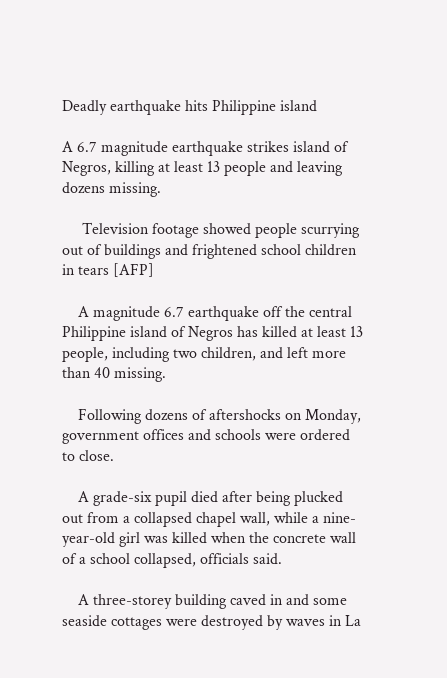Deadly earthquake hits Philippine island

A 6.7 magnitude earthquake strikes island of Negros, killing at least 13 people and leaving dozens missing.

     Television footage showed people scurrying out of buildings and frightened school children in tears [AFP]

    A magnitude 6.7 earthquake off the central Philippine island of Negros has killed at least 13 people, including two children, and left more than 40 missing.

    Following dozens of aftershocks on Monday, government offices and schools were ordered to close.

    A grade-six pupil died after being plucked out from a collapsed chapel wall, while a nine-year-old girl was killed when the concrete wall of a school collapsed, officials said.

    A three-storey building caved in and some seaside cottages were destroyed by waves in La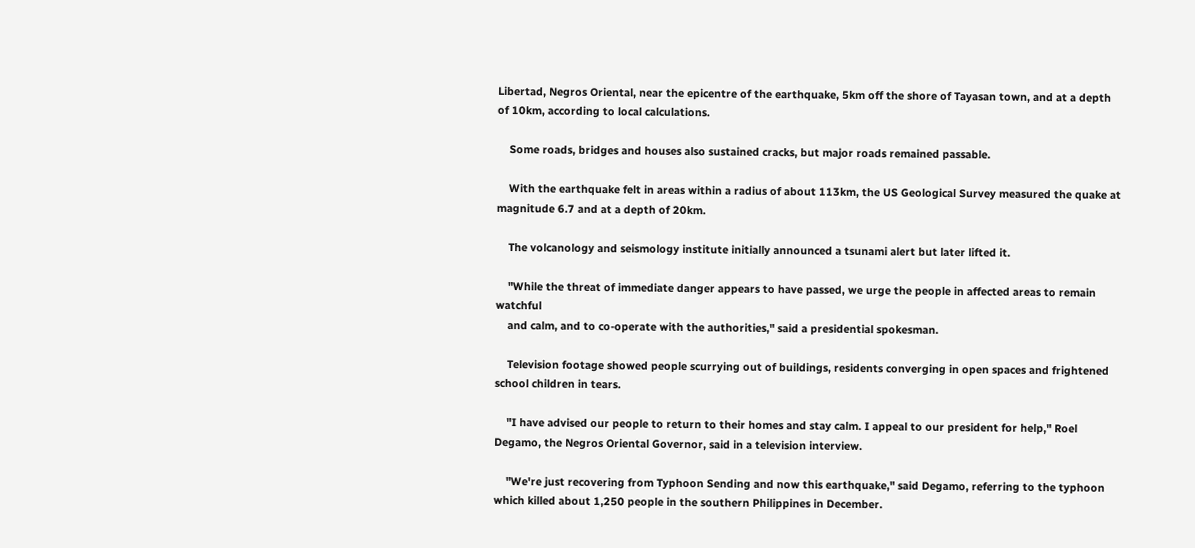Libertad, Negros Oriental, near the epicentre of the earthquake, 5km off the shore of Tayasan town, and at a depth of 10km, according to local calculations.

    Some roads, bridges and houses also sustained cracks, but major roads remained passable.

    With the earthquake felt in areas within a radius of about 113km, the US Geological Survey measured the quake at magnitude 6.7 and at a depth of 20km.

    The volcanology and seismology institute initially announced a tsunami alert but later lifted it.

    "While the threat of immediate danger appears to have passed, we urge the people in affected areas to remain watchful
    and calm, and to co-operate with the authorities," said a presidential spokesman.

    Television footage showed people scurrying out of buildings, residents converging in open spaces and frightened school children in tears.

    "I have advised our people to return to their homes and stay calm. I appeal to our president for help," Roel Degamo, the Negros Oriental Governor, said in a television interview.

    "We're just recovering from Typhoon Sending and now this earthquake," said Degamo, referring to the typhoon which killed about 1,250 people in the southern Philippines in December.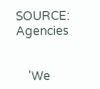SOURCE: Agencies


    'We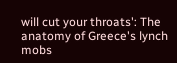will cut your throats': The anatomy of Greece's lynch mobs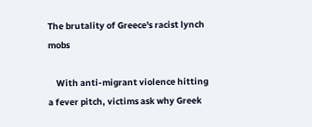The brutality of Greece's racist lynch mobs

    With anti-migrant violence hitting a fever pitch, victims ask why Greek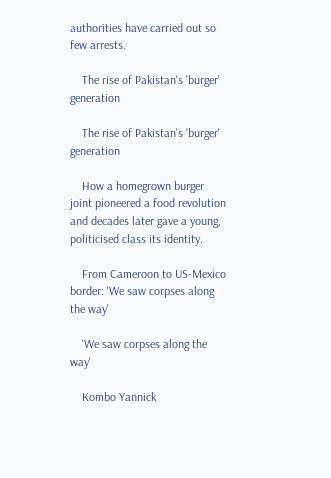authorities have carried out so few arrests.

    The rise of Pakistan's 'burger' generation

    The rise of Pakistan's 'burger' generation

    How a homegrown burger joint pioneered a food revolution and decades later gave a young, politicised class its identity.

    From Cameroon to US-Mexico border: 'We saw corpses along the way'

    'We saw corpses along the way'

    Kombo Yannick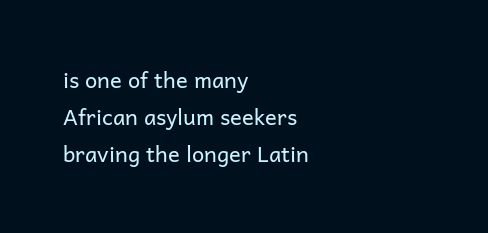is one of the many African asylum seekers braving the longer Latin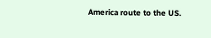America route to the US.